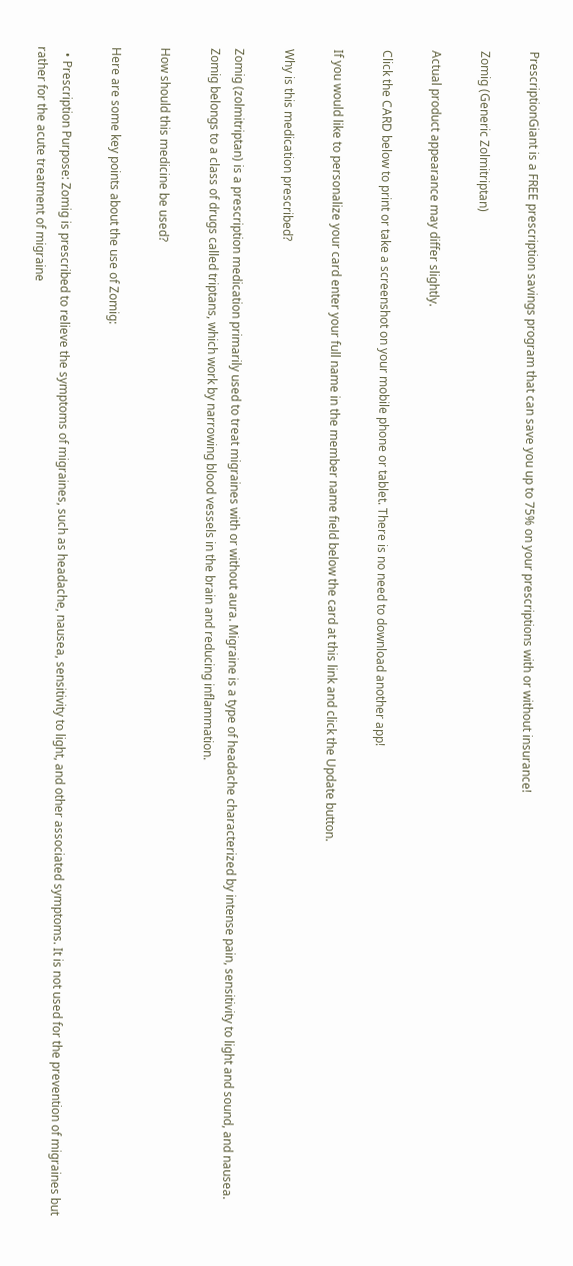PrescriptionGiant is a FREE prescription savings program that can save you up to 75% on your prescriptions with or without insurance!

Zomig (Generic Zolmitriptan)

Actual product appearance may differ slightly.

Click the CARD below to print or take a screenshot on your mobile phone or tablet. There is no need to download another app!

If you would like to personalize your card enter your full name in the member name field below the card at this link and click the Update button.

Why is this medication prescribed?

Zomig (zolmitriptan) is a prescription medication primarily used to treat migraines with or without aura. Migraine is a type of headache characterized by intense pain, sensitivity to light and sound, and nausea. Zomig belongs to a class of drugs called triptans, which work by narrowing blood vessels in the brain and reducing inflammation.

How should this medicine be used?

Here are some key points about the use of Zomig:

  • Prescription Purpose: Zomig is prescribed to relieve the symptoms of migraines, such as headache, nausea, sensitivity to light, and other associated symptoms. It is not used for the prevention of migraines but rather for the acute treatment of migraine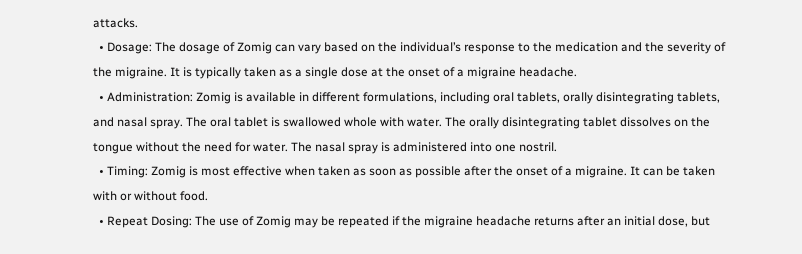attacks.
  • Dosage: The dosage of Zomig can vary based on the individual’s response to the medication and the severity of the migraine. It is typically taken as a single dose at the onset of a migraine headache.
  • Administration: Zomig is available in different formulations, including oral tablets, orally disintegrating tablets, and nasal spray. The oral tablet is swallowed whole with water. The orally disintegrating tablet dissolves on the tongue without the need for water. The nasal spray is administered into one nostril.
  • Timing: Zomig is most effective when taken as soon as possible after the onset of a migraine. It can be taken with or without food.
  • Repeat Dosing: The use of Zomig may be repeated if the migraine headache returns after an initial dose, but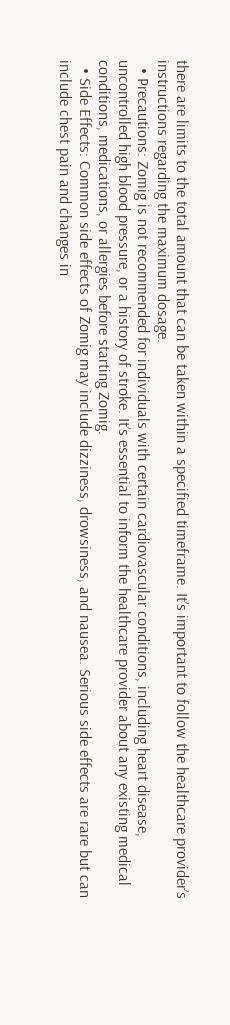there are limits to the total amount that can be taken within a specified timeframe. It’s important to follow the healthcare provider’s instructions regarding the maximum dosage.
  • Precautions: Zomig is not recommended for individuals with certain cardiovascular conditions, including heart disease, uncontrolled high blood pressure, or a history of stroke. It’s essential to inform the healthcare provider about any existing medical conditions, medications, or allergies before starting Zomig.
  • Side Effects: Common side effects of Zomig may include dizziness, drowsiness, and nausea. Serious side effects are rare but can include chest pain and changes in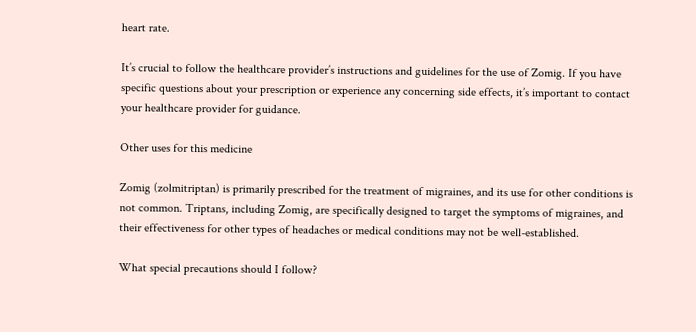heart rate.

It’s crucial to follow the healthcare provider’s instructions and guidelines for the use of Zomig. If you have specific questions about your prescription or experience any concerning side effects, it’s important to contact your healthcare provider for guidance.

Other uses for this medicine

Zomig (zolmitriptan) is primarily prescribed for the treatment of migraines, and its use for other conditions is not common. Triptans, including Zomig, are specifically designed to target the symptoms of migraines, and their effectiveness for other types of headaches or medical conditions may not be well-established.

What special precautions should I follow?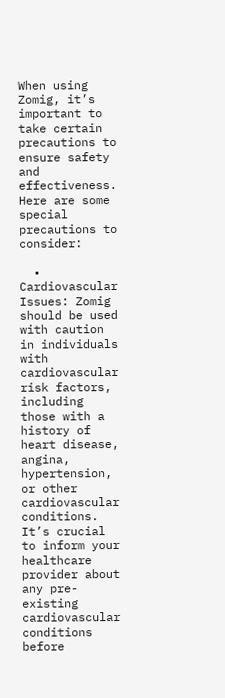When using Zomig, it’s important to take certain precautions to ensure safety and effectiveness. Here are some special precautions to consider:

  • Cardiovascular Issues: Zomig should be used with caution in individuals with cardiovascular risk factors, including those with a history of heart disease, angina, hypertension, or other cardiovascular conditions. It’s crucial to inform your healthcare provider about any pre-existing cardiovascular conditions before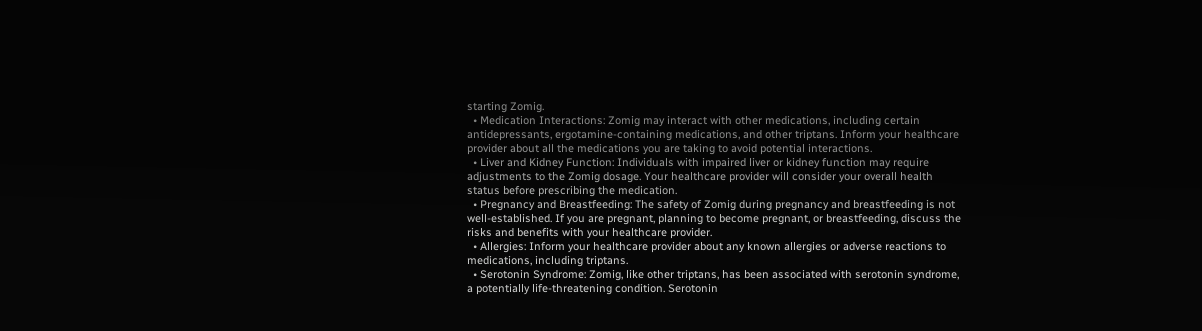starting Zomig.
  • Medication Interactions: Zomig may interact with other medications, including certain antidepressants, ergotamine-containing medications, and other triptans. Inform your healthcare provider about all the medications you are taking to avoid potential interactions.
  • Liver and Kidney Function: Individuals with impaired liver or kidney function may require adjustments to the Zomig dosage. Your healthcare provider will consider your overall health status before prescribing the medication.
  • Pregnancy and Breastfeeding: The safety of Zomig during pregnancy and breastfeeding is not well-established. If you are pregnant, planning to become pregnant, or breastfeeding, discuss the risks and benefits with your healthcare provider.
  • Allergies: Inform your healthcare provider about any known allergies or adverse reactions to medications, including triptans.
  • Serotonin Syndrome: Zomig, like other triptans, has been associated with serotonin syndrome, a potentially life-threatening condition. Serotonin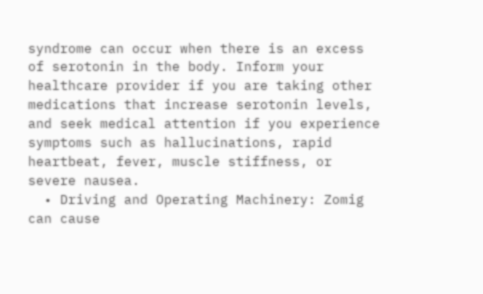syndrome can occur when there is an excess of serotonin in the body. Inform your healthcare provider if you are taking other medications that increase serotonin levels, and seek medical attention if you experience symptoms such as hallucinations, rapid heartbeat, fever, muscle stiffness, or severe nausea.
  • Driving and Operating Machinery: Zomig can cause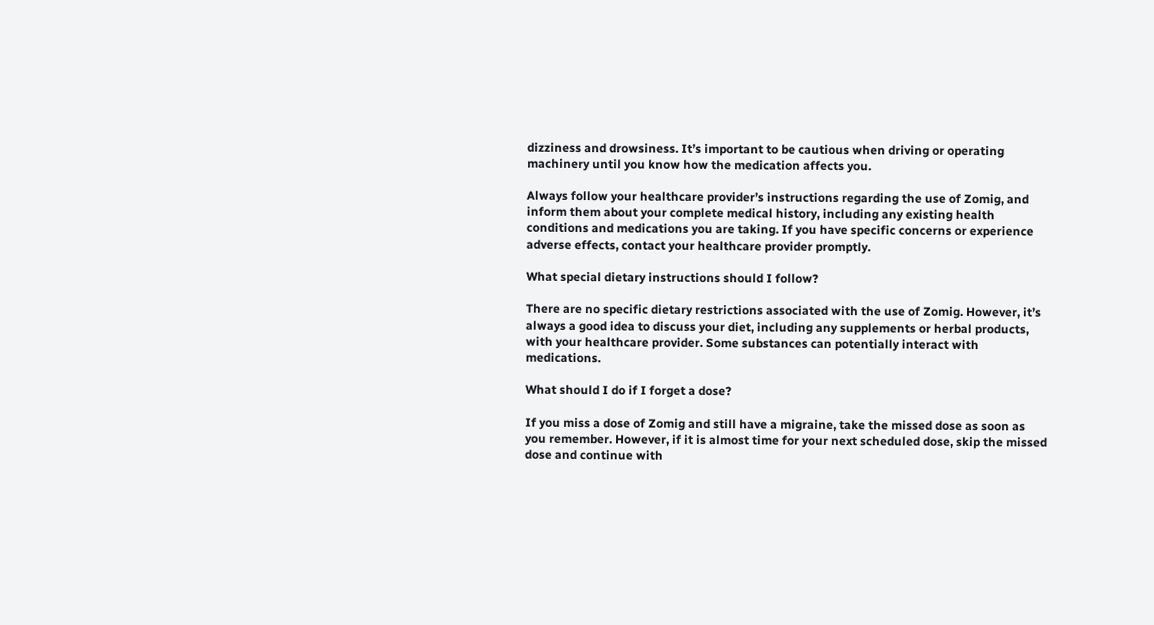dizziness and drowsiness. It’s important to be cautious when driving or operating machinery until you know how the medication affects you.

Always follow your healthcare provider’s instructions regarding the use of Zomig, and inform them about your complete medical history, including any existing health conditions and medications you are taking. If you have specific concerns or experience adverse effects, contact your healthcare provider promptly.

What special dietary instructions should I follow?

There are no specific dietary restrictions associated with the use of Zomig. However, it’s always a good idea to discuss your diet, including any supplements or herbal products, with your healthcare provider. Some substances can potentially interact with medications.

What should I do if I forget a dose?

If you miss a dose of Zomig and still have a migraine, take the missed dose as soon as you remember. However, if it is almost time for your next scheduled dose, skip the missed dose and continue with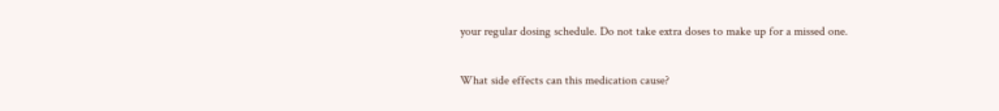your regular dosing schedule. Do not take extra doses to make up for a missed one.

What side effects can this medication cause?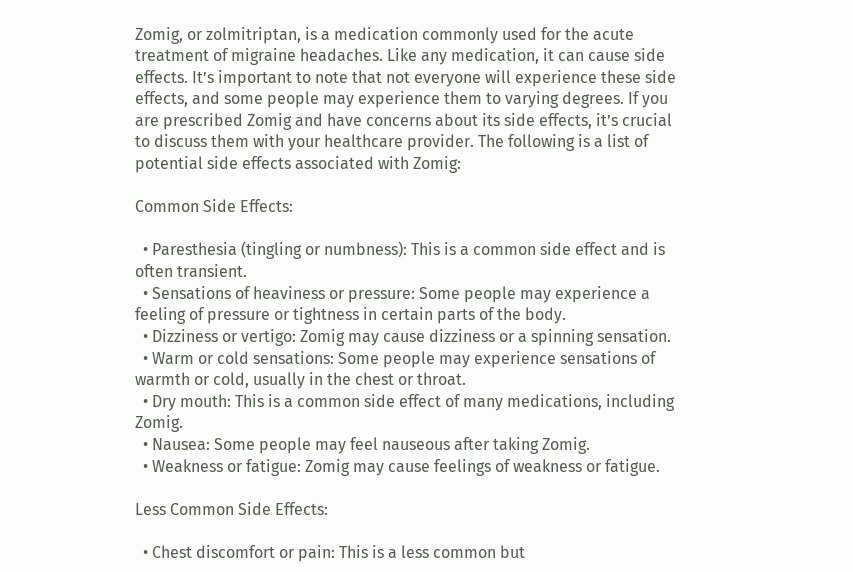Zomig, or zolmitriptan, is a medication commonly used for the acute treatment of migraine headaches. Like any medication, it can cause side effects. It’s important to note that not everyone will experience these side effects, and some people may experience them to varying degrees. If you are prescribed Zomig and have concerns about its side effects, it’s crucial to discuss them with your healthcare provider. The following is a list of potential side effects associated with Zomig:

Common Side Effects:

  • Paresthesia (tingling or numbness): This is a common side effect and is often transient.
  • Sensations of heaviness or pressure: Some people may experience a feeling of pressure or tightness in certain parts of the body.
  • Dizziness or vertigo: Zomig may cause dizziness or a spinning sensation.
  • Warm or cold sensations: Some people may experience sensations of warmth or cold, usually in the chest or throat.
  • Dry mouth: This is a common side effect of many medications, including Zomig.
  • Nausea: Some people may feel nauseous after taking Zomig.
  • Weakness or fatigue: Zomig may cause feelings of weakness or fatigue.

Less Common Side Effects:

  • Chest discomfort or pain: This is a less common but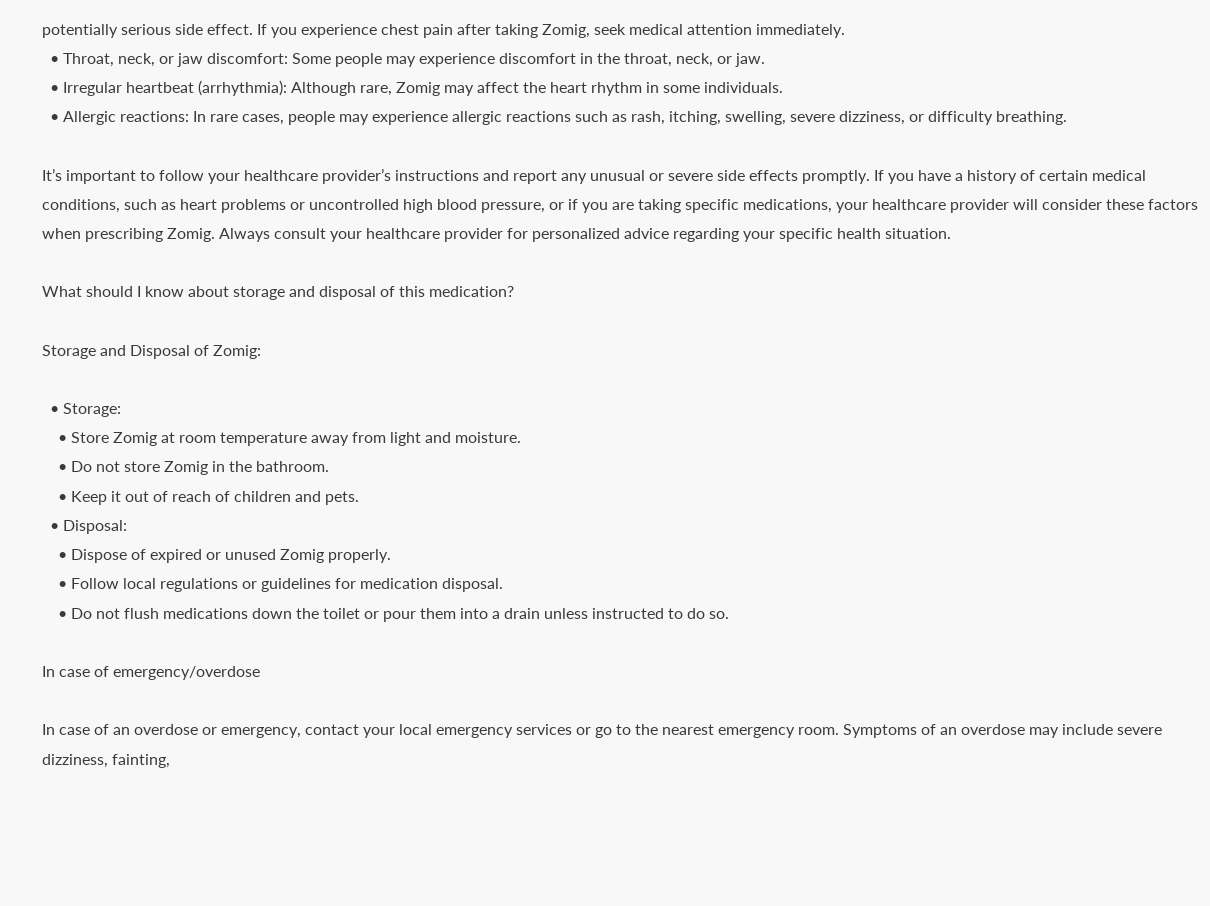potentially serious side effect. If you experience chest pain after taking Zomig, seek medical attention immediately.
  • Throat, neck, or jaw discomfort: Some people may experience discomfort in the throat, neck, or jaw.
  • Irregular heartbeat (arrhythmia): Although rare, Zomig may affect the heart rhythm in some individuals.
  • Allergic reactions: In rare cases, people may experience allergic reactions such as rash, itching, swelling, severe dizziness, or difficulty breathing.

It’s important to follow your healthcare provider’s instructions and report any unusual or severe side effects promptly. If you have a history of certain medical conditions, such as heart problems or uncontrolled high blood pressure, or if you are taking specific medications, your healthcare provider will consider these factors when prescribing Zomig. Always consult your healthcare provider for personalized advice regarding your specific health situation.

What should I know about storage and disposal of this medication?

Storage and Disposal of Zomig:

  • Storage:
    • Store Zomig at room temperature away from light and moisture.
    • Do not store Zomig in the bathroom.
    • Keep it out of reach of children and pets.
  • Disposal:
    • Dispose of expired or unused Zomig properly.
    • Follow local regulations or guidelines for medication disposal.
    • Do not flush medications down the toilet or pour them into a drain unless instructed to do so.

In case of emergency/overdose

In case of an overdose or emergency, contact your local emergency services or go to the nearest emergency room. Symptoms of an overdose may include severe dizziness, fainting,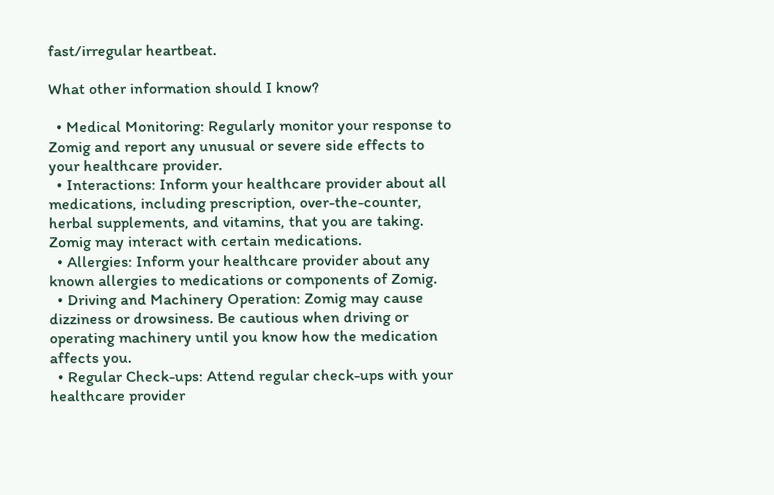fast/irregular heartbeat.

What other information should I know?

  • Medical Monitoring: Regularly monitor your response to Zomig and report any unusual or severe side effects to your healthcare provider.
  • Interactions: Inform your healthcare provider about all medications, including prescription, over-the-counter, herbal supplements, and vitamins, that you are taking. Zomig may interact with certain medications.
  • Allergies: Inform your healthcare provider about any known allergies to medications or components of Zomig.
  • Driving and Machinery Operation: Zomig may cause dizziness or drowsiness. Be cautious when driving or operating machinery until you know how the medication affects you.
  • Regular Check-ups: Attend regular check-ups with your healthcare provider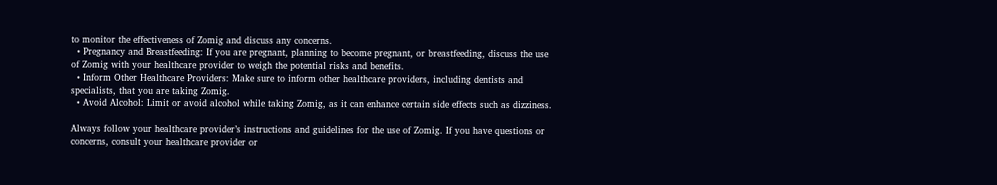to monitor the effectiveness of Zomig and discuss any concerns.
  • Pregnancy and Breastfeeding: If you are pregnant, planning to become pregnant, or breastfeeding, discuss the use of Zomig with your healthcare provider to weigh the potential risks and benefits.
  • Inform Other Healthcare Providers: Make sure to inform other healthcare providers, including dentists and specialists, that you are taking Zomig.
  • Avoid Alcohol: Limit or avoid alcohol while taking Zomig, as it can enhance certain side effects such as dizziness.

Always follow your healthcare provider’s instructions and guidelines for the use of Zomig. If you have questions or concerns, consult your healthcare provider or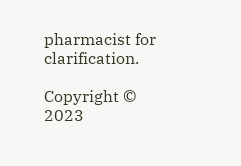pharmacist for clarification.

Copyright © 2023